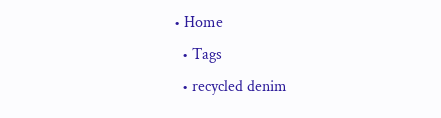• Home
  • Tags
  • recycled denim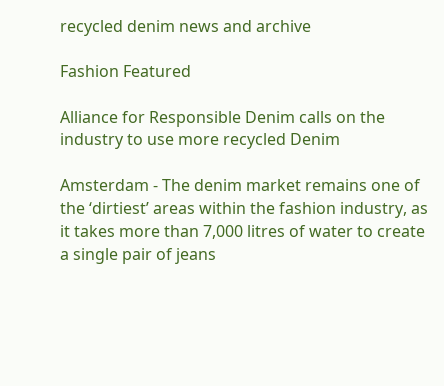recycled denim news and archive

Fashion Featured

Alliance for Responsible Denim calls on the industry to use more recycled Denim

Amsterdam - The denim market remains one of the ‘dirtiest’ areas within the fashion industry, as it takes more than 7,000 litres of water to create a single pair of jeans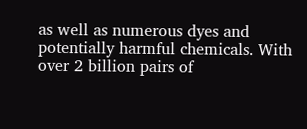as well as numerous dyes and potentially harmful chemicals. With over 2 billion pairs of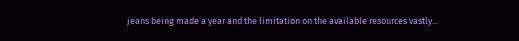jeans being made a year and the limitation on the available resources vastly...